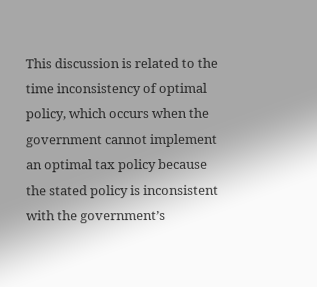This discussion is related to the time inconsistency of optimal policy, which occurs when the government cannot implement an optimal tax policy because the stated policy is inconsistent with the government’s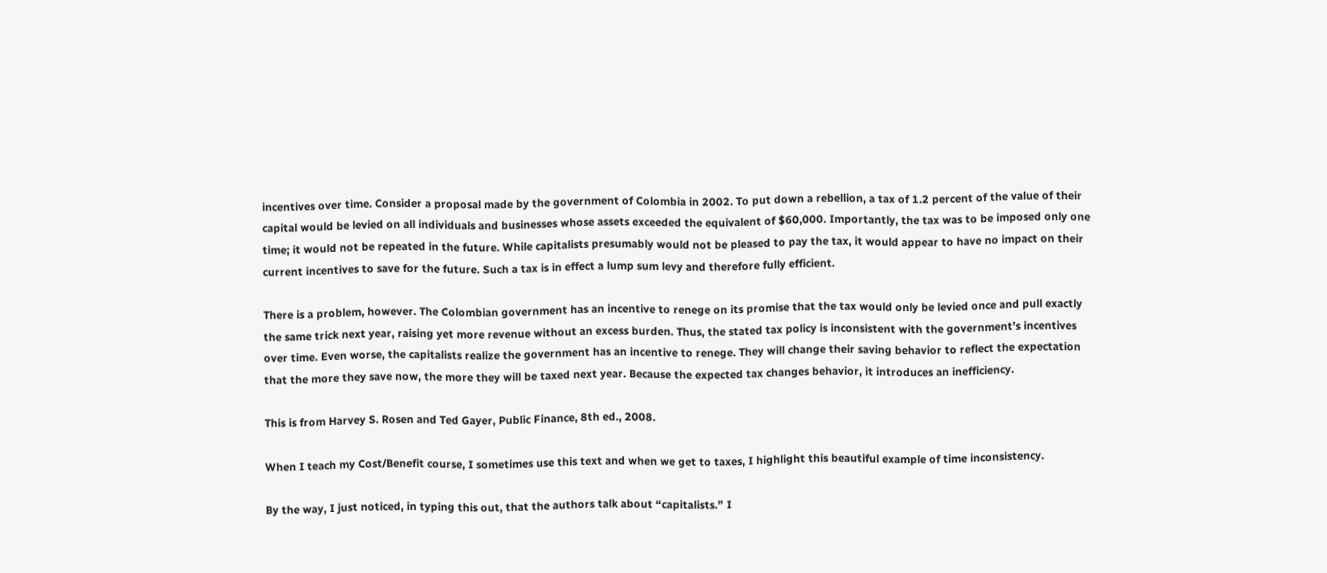incentives over time. Consider a proposal made by the government of Colombia in 2002. To put down a rebellion, a tax of 1.2 percent of the value of their capital would be levied on all individuals and businesses whose assets exceeded the equivalent of $60,000. Importantly, the tax was to be imposed only one time; it would not be repeated in the future. While capitalists presumably would not be pleased to pay the tax, it would appear to have no impact on their current incentives to save for the future. Such a tax is in effect a lump sum levy and therefore fully efficient.

There is a problem, however. The Colombian government has an incentive to renege on its promise that the tax would only be levied once and pull exactly the same trick next year, raising yet more revenue without an excess burden. Thus, the stated tax policy is inconsistent with the government’s incentives over time. Even worse, the capitalists realize the government has an incentive to renege. They will change their saving behavior to reflect the expectation that the more they save now, the more they will be taxed next year. Because the expected tax changes behavior, it introduces an inefficiency.

This is from Harvey S. Rosen and Ted Gayer, Public Finance, 8th ed., 2008.

When I teach my Cost/Benefit course, I sometimes use this text and when we get to taxes, I highlight this beautiful example of time inconsistency.

By the way, I just noticed, in typing this out, that the authors talk about “capitalists.” I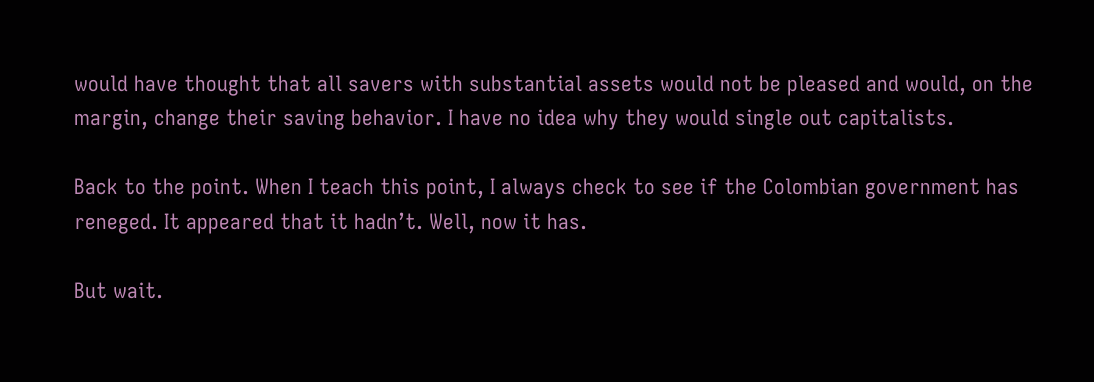would have thought that all savers with substantial assets would not be pleased and would, on the margin, change their saving behavior. I have no idea why they would single out capitalists.

Back to the point. When I teach this point, I always check to see if the Colombian government has reneged. It appeared that it hadn’t. Well, now it has.

But wait.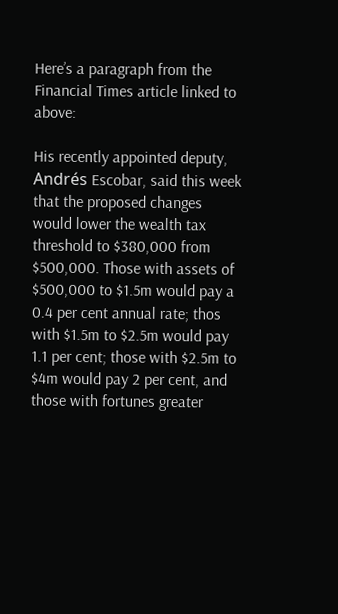Here’s a paragraph from the Financial Times article linked to above:

His recently appointed deputy, Andrés Escobar, said this week that the proposed changes would lower the wealth tax threshold to $380,000 from $500,000. Those with assets of $500,000 to $1.5m would pay a 0.4 per cent annual rate; thos with $1.5m to $2.5m would pay 1.1 per cent; those with $2.5m to $4m would pay 2 per cent, and those with fortunes greater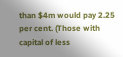than $4m would pay 2.25 per cent. (Those with capital of less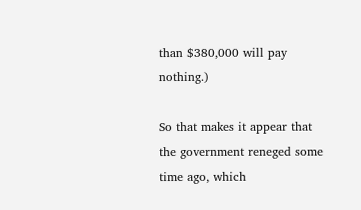than $380,000 will pay nothing.)

So that makes it appear that the government reneged some time ago, which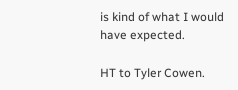is kind of what I would have expected.

HT to Tyler Cowen.